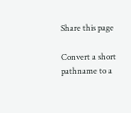Share this page

Convert a short pathname to a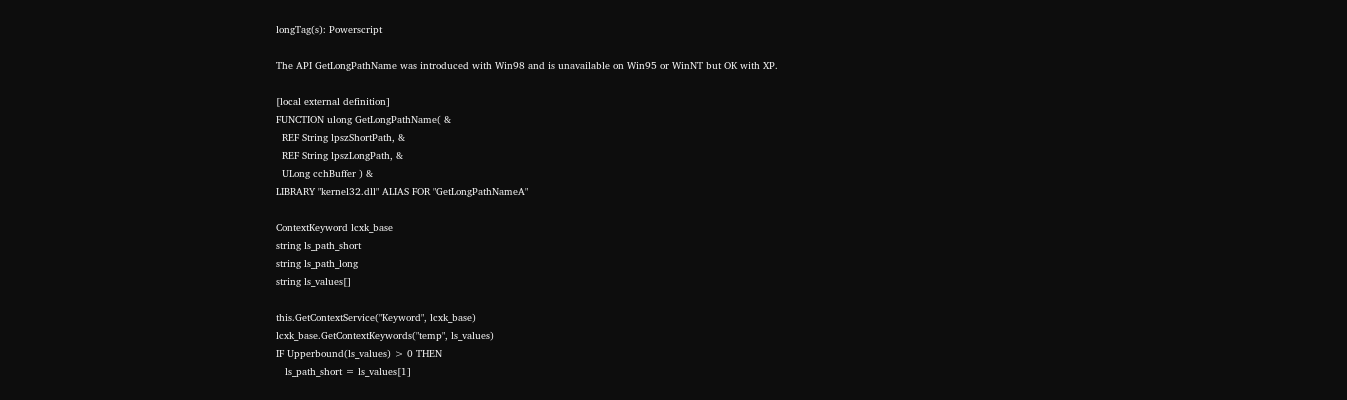longTag(s): Powerscript

The API GetLongPathName was introduced with Win98 and is unavailable on Win95 or WinNT but OK with XP.

[local external definition]
FUNCTION ulong GetLongPathName( &
  REF String lpszShortPath, &
  REF String lpszLongPath, &
  ULong cchBuffer ) &
LIBRARY "kernel32.dll" ALIAS FOR "GetLongPathNameA"

ContextKeyword lcxk_base
string ls_path_short
string ls_path_long
string ls_values[]

this.GetContextService("Keyword", lcxk_base)
lcxk_base.GetContextKeywords("temp", ls_values)
IF Upperbound(ls_values) > 0 THEN
   ls_path_short = ls_values[1]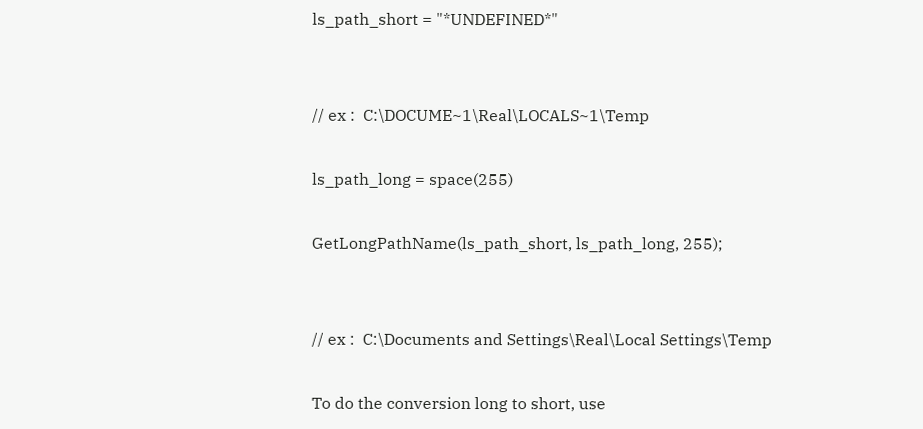ls_path_short = "*UNDEFINED*"


// ex :  C:\DOCUME~1\Real\LOCALS~1\Temp

ls_path_long = space(255)

GetLongPathName(ls_path_short, ls_path_long, 255);


// ex :  C:\Documents and Settings\Real\Local Settings\Temp

To do the conversion long to short, use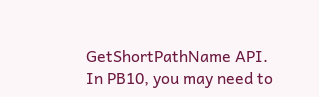GetShortPathName API. In PB10, you may need to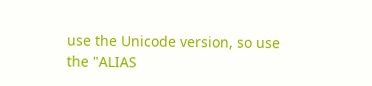use the Unicode version, so use the "ALIAS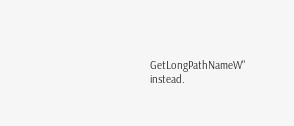GetLongPathNameW" instead.